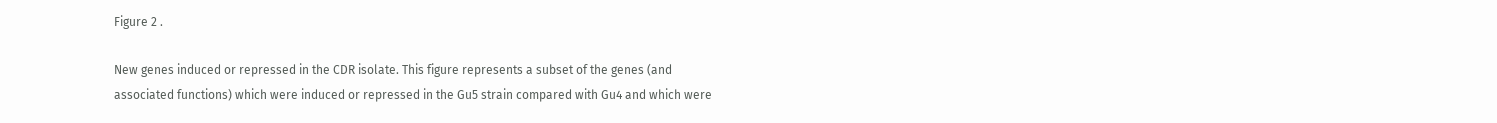Figure 2 .

New genes induced or repressed in the CDR isolate. This figure represents a subset of the genes (and associated functions) which were induced or repressed in the Gu5 strain compared with Gu4 and which were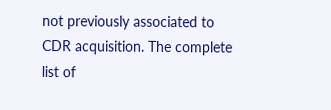not previously associated to CDR acquisition. The complete list of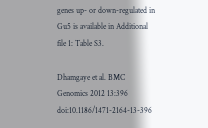genes up- or down-regulated in Gu5 is available in Additional file 1: Table S3.

Dhamgaye et al. BMC Genomics 2012 13:396   doi:10.1186/1471-2164-13-396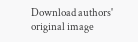Download authors' original image